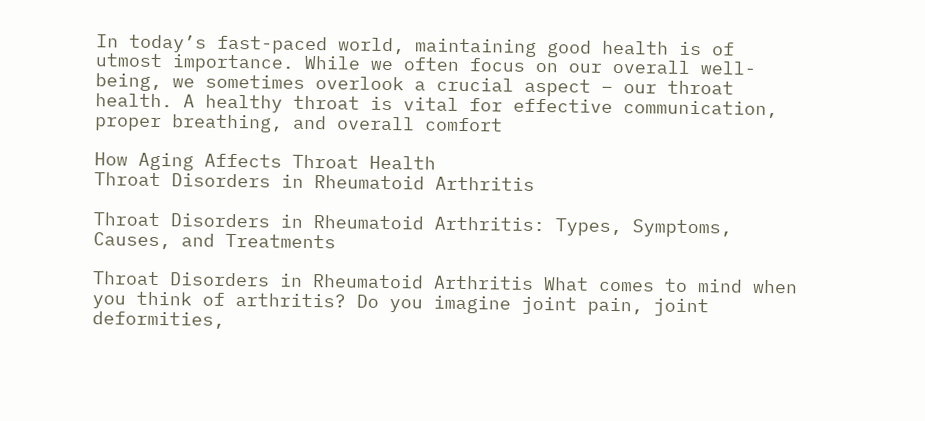In today’s fast-paced world, maintaining good health is of utmost importance. While we often focus on our overall well-being, we sometimes overlook a crucial aspect – our throat health. A healthy throat is vital for effective communication, proper breathing, and overall comfort

How Aging Affects Throat Health
Throat Disorders in Rheumatoid Arthritis

Throat Disorders in Rheumatoid Arthritis: Types, Symptoms, Causes, and Treatments

Throat Disorders in Rheumatoid Arthritis What comes to mind when you think of arthritis? Do you imagine joint pain, joint deformities,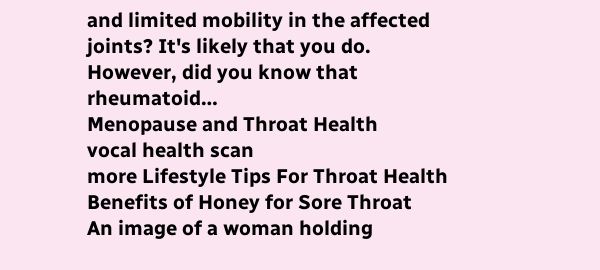and limited mobility in the affected joints? It's likely that you do. However, did you know that rheumatoid…
Menopause and Throat Health
vocal health scan
more Lifestyle Tips For Throat Health
Benefits of Honey for Sore Throat
An image of a woman holding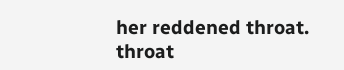her reddened throat.
throat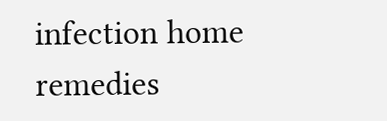infection home remedies